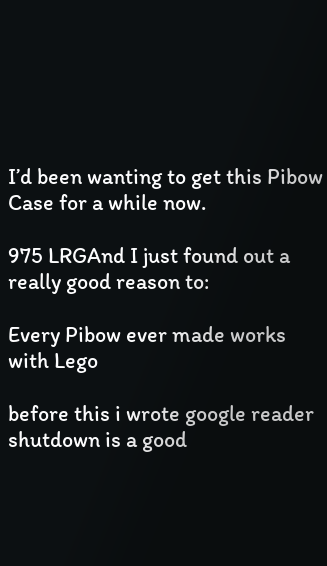I’d been wanting to get this Pibow Case for a while now.

975 LRGAnd I just found out a really good reason to:

Every Pibow ever made works with Lego

before this i wrote google reader shutdown is a good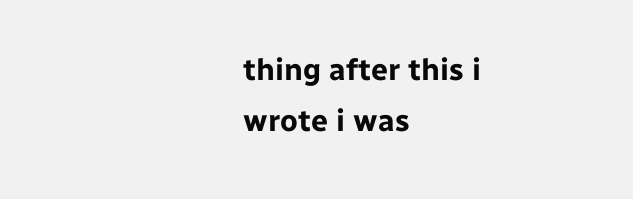thing after this i wrote i was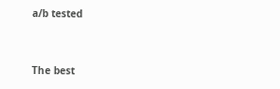a/b tested


The best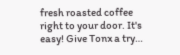fresh roasted coffee right to your door. It's easy! Give Tonx a try…